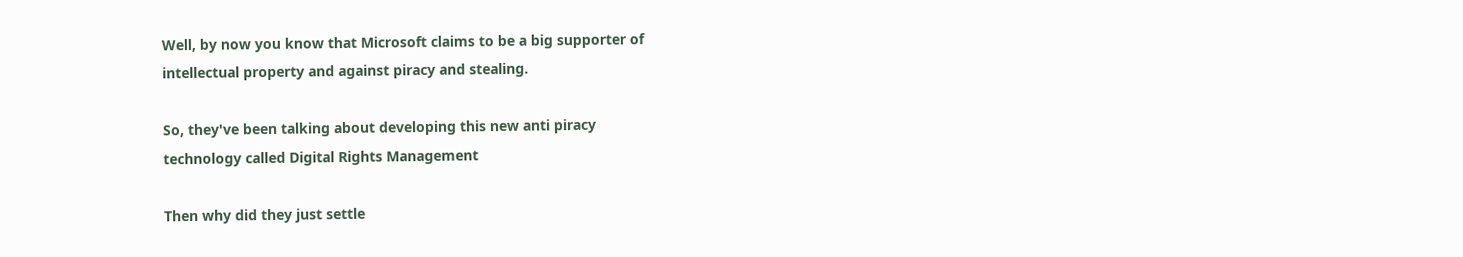Well, by now you know that Microsoft claims to be a big supporter of
intellectual property and against piracy and stealing.

So, they've been talking about developing this new anti piracy
technology called Digital Rights Management

Then why did they just settle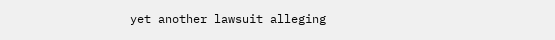yet another lawsuit alleging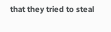that they tried to steal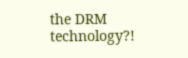the DRM technology?!